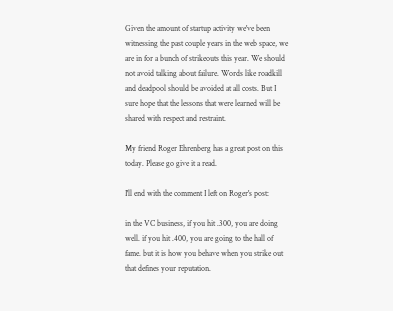Given the amount of startup activity we've been witnessing the past couple years in the web space, we are in for a bunch of strikeouts this year. We should not avoid talking about failure. Words like roadkill and deadpool should be avoided at all costs. But I sure hope that the lessons that were learned will be shared with respect and restraint.

My friend Roger Ehrenberg has a great post on this today. Please go give it a read.

I'll end with the comment I left on Roger's post:

in the VC business, if you hit .300, you are doing well. if you hit .400, you are going to the hall of fame. but it is how you behave when you strike out that defines your reputation.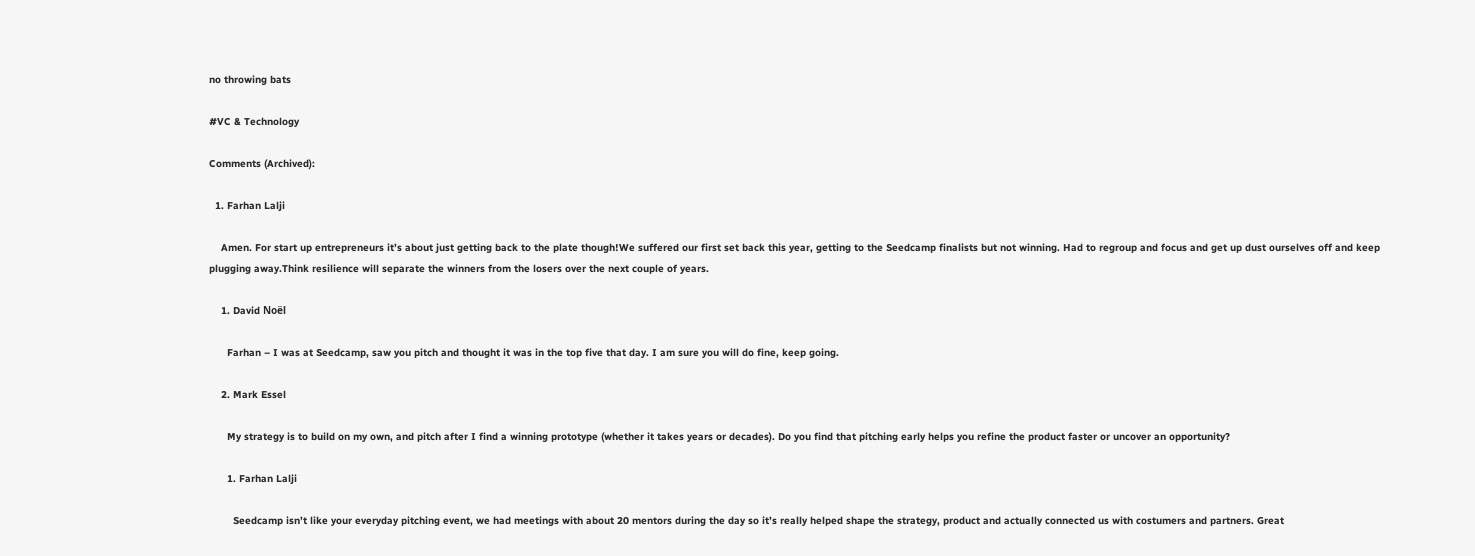no throwing bats

#VC & Technology

Comments (Archived):

  1. Farhan Lalji

    Amen. For start up entrepreneurs it’s about just getting back to the plate though!We suffered our first set back this year, getting to the Seedcamp finalists but not winning. Had to regroup and focus and get up dust ourselves off and keep plugging away.Think resilience will separate the winners from the losers over the next couple of years.

    1. David Noël

      Farhan – I was at Seedcamp, saw you pitch and thought it was in the top five that day. I am sure you will do fine, keep going.

    2. Mark Essel

      My strategy is to build on my own, and pitch after I find a winning prototype (whether it takes years or decades). Do you find that pitching early helps you refine the product faster or uncover an opportunity?

      1. Farhan Lalji

        Seedcamp isn’t like your everyday pitching event, we had meetings with about 20 mentors during the day so it’s really helped shape the strategy, product and actually connected us with costumers and partners. Great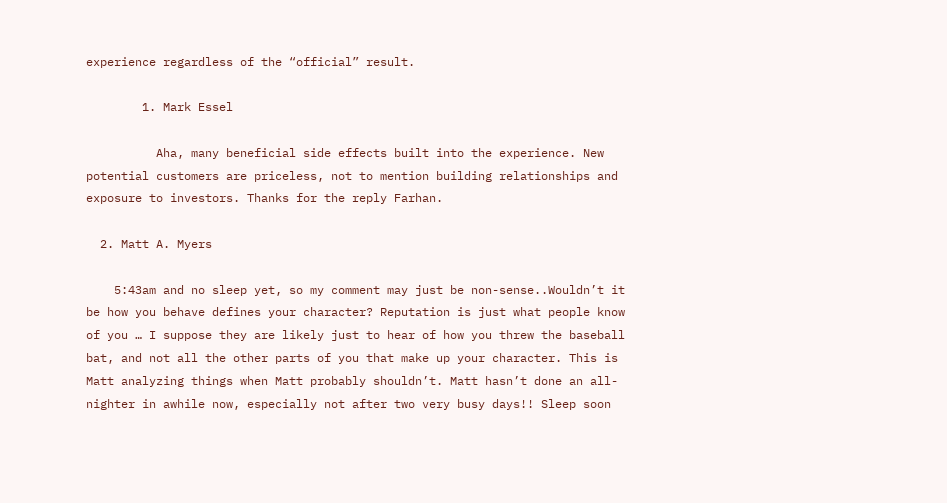experience regardless of the “official” result.

        1. Mark Essel

          Aha, many beneficial side effects built into the experience. New potential customers are priceless, not to mention building relationships and exposure to investors. Thanks for the reply Farhan.

  2. Matt A. Myers

    5:43am and no sleep yet, so my comment may just be non-sense..Wouldn’t it be how you behave defines your character? Reputation is just what people know of you … I suppose they are likely just to hear of how you threw the baseball bat, and not all the other parts of you that make up your character. This is Matt analyzing things when Matt probably shouldn’t. Matt hasn’t done an all-nighter in awhile now, especially not after two very busy days!! Sleep soon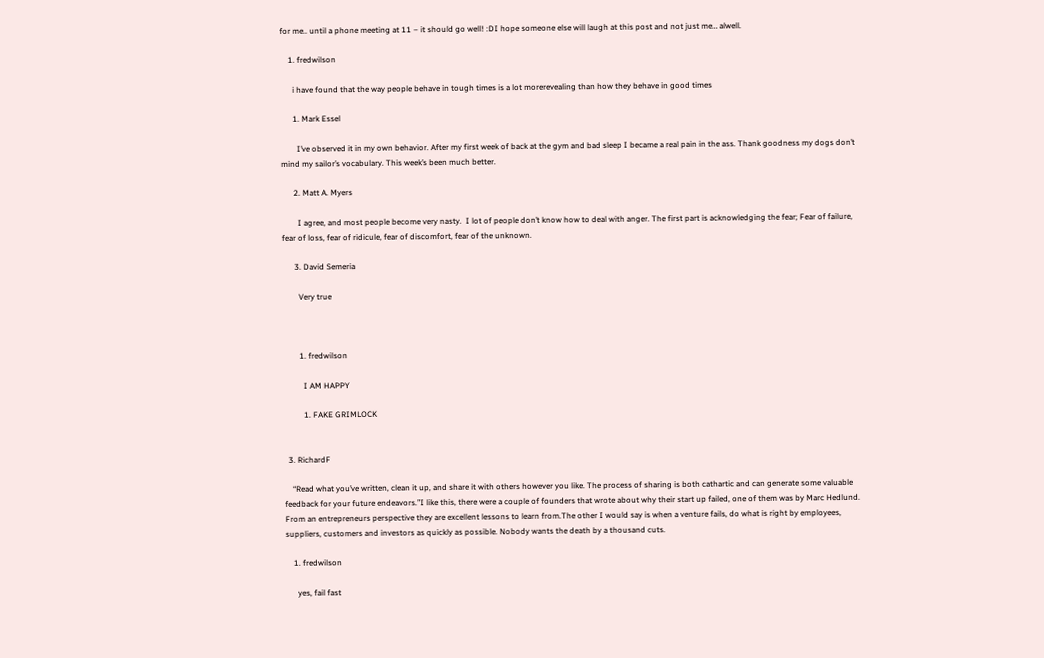for me.. until a phone meeting at 11 – it should go well! :DI hope someone else will laugh at this post and not just me… alwell.

    1. fredwilson

      i have found that the way people behave in tough times is a lot morerevealing than how they behave in good times

      1. Mark Essel

        I’ve observed it in my own behavior. After my first week of back at the gym and bad sleep I became a real pain in the ass. Thank goodness my dogs don’t mind my sailor’s vocabulary. This week’s been much better.

      2. Matt A. Myers

        I agree, and most people become very nasty.  I lot of people don’t know how to deal with anger. The first part is acknowledging the fear; Fear of failure, fear of loss, fear of ridicule, fear of discomfort, fear of the unknown.

      3. David Semeria

        Very true



        1. fredwilson

          I AM HAPPY

          1. FAKE GRIMLOCK


  3. RichardF

    “Read what you’ve written, clean it up, and share it with others however you like. The process of sharing is both cathartic and can generate some valuable feedback for your future endeavors.”I like this, there were a couple of founders that wrote about why their start up failed, one of them was by Marc Hedlund. From an entrepreneurs perspective they are excellent lessons to learn from.The other I would say is when a venture fails, do what is right by employees, suppliers, customers and investors as quickly as possible. Nobody wants the death by a thousand cuts.

    1. fredwilson

      yes, fail fast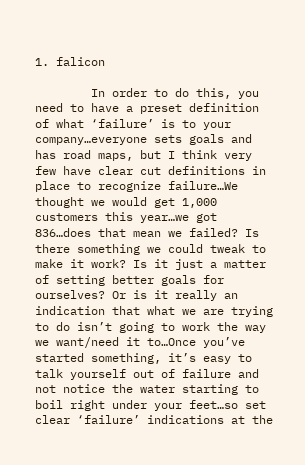1. falicon

        In order to do this, you need to have a preset definition of what ‘failure’ is to your company…everyone sets goals and has road maps, but I think very few have clear cut definitions in place to recognize failure…We thought we would get 1,000 customers this year…we got 836…does that mean we failed? Is there something we could tweak to make it work? Is it just a matter of setting better goals for ourselves? Or is it really an indication that what we are trying to do isn’t going to work the way we want/need it to…Once you’ve started something, it’s easy to talk yourself out of failure and not notice the water starting to boil right under your feet…so set clear ‘failure’ indications at the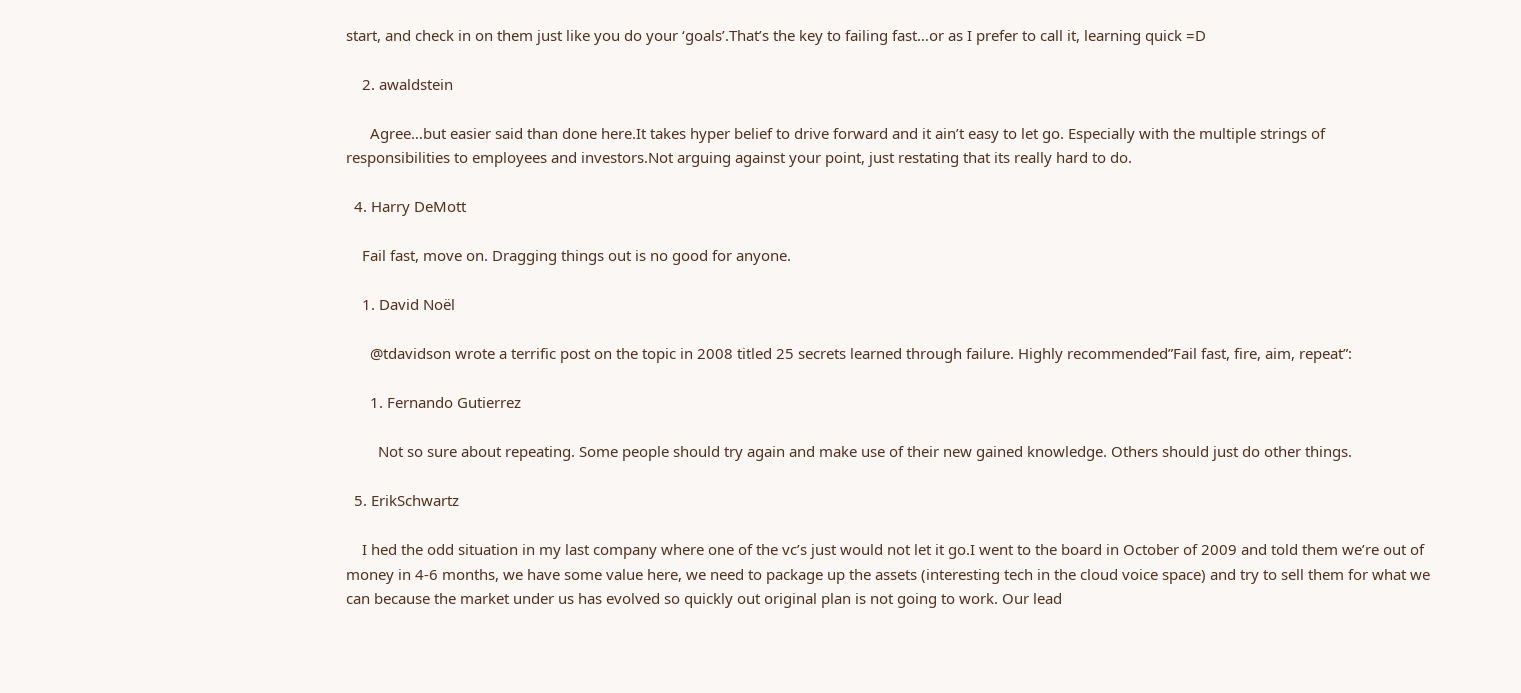start, and check in on them just like you do your ‘goals’.That’s the key to failing fast…or as I prefer to call it, learning quick =D

    2. awaldstein

      Agree…but easier said than done here.It takes hyper belief to drive forward and it ain’t easy to let go. Especially with the multiple strings of responsibilities to employees and investors.Not arguing against your point, just restating that its really hard to do.

  4. Harry DeMott

    Fail fast, move on. Dragging things out is no good for anyone.

    1. David Noël

      @tdavidson wrote a terrific post on the topic in 2008 titled 25 secrets learned through failure. Highly recommended”Fail fast, fire, aim, repeat”:

      1. Fernando Gutierrez

        Not so sure about repeating. Some people should try again and make use of their new gained knowledge. Others should just do other things.

  5. ErikSchwartz

    I hed the odd situation in my last company where one of the vc’s just would not let it go.I went to the board in October of 2009 and told them we’re out of money in 4-6 months, we have some value here, we need to package up the assets (interesting tech in the cloud voice space) and try to sell them for what we can because the market under us has evolved so quickly out original plan is not going to work. Our lead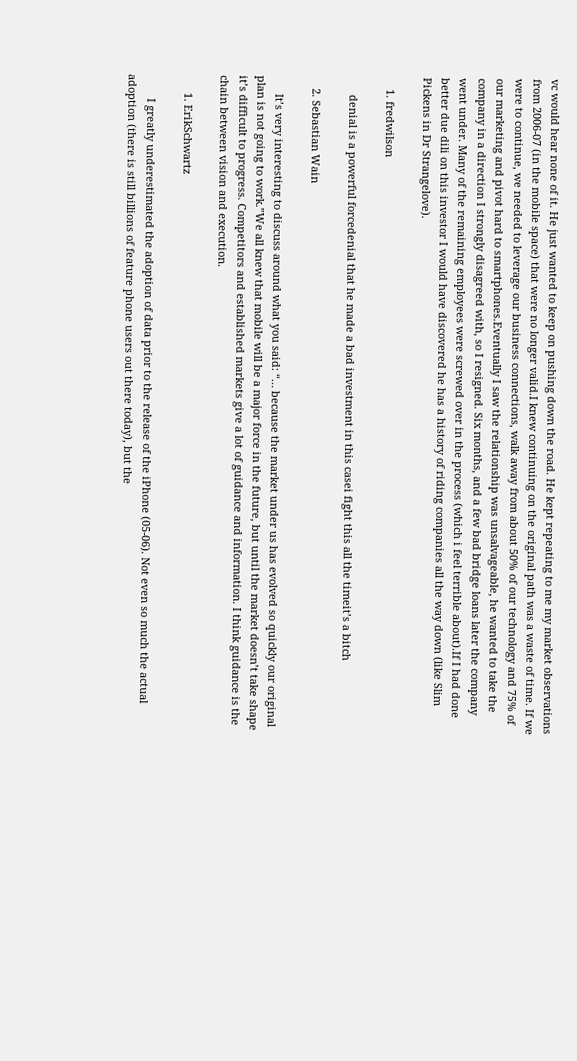vc would hear none of it. He just wanted to keep on pushing down the road. He kept repeating to me my market observations from 2006-07 (in the mobile space) that were no longer valid.I knew continuing on the original path was a waste of time. If we were to continue, we needed to leverage our business connections, walk away from about 50% of our technology and 75% of our marketing and pivot hard to smartphones.Eventually I saw the relationship was unsalvageable, he wanted to take the company in a direction I strongly disagreed with, so I resigned. Six months, and a few bad bridge loans later the company went under. Many of the remaining employees were screwed over in the process (which i feel terrible about).If I had done better due dili on this investor I would have discovered he has a history of riding companies all the way down (like Slim Pickens in Dr Strangelove).

    1. fredwilson

      denial is a powerful forcedenial that he made a bad investment in this casei fight this all the timeit’s a bitch

    2. Sebastian Wain

      It’s very interesting to discuss around what you said: “… because the market under us has evolved so quickly our original plan is not going to work.”We all knew that mobile will be a major force in the future, but until the market doesn’t take shape it’s difficult to progress. Competitors and established markets give a lot of guidance and information. I think guidance is the chain between vision and execution.

      1. ErikSchwartz

        I greatly underestimated the adoption of data prior to the release of the iPhone (05-06). Not even so much the actual adoption (there is still billions of feature phone users out there today), but the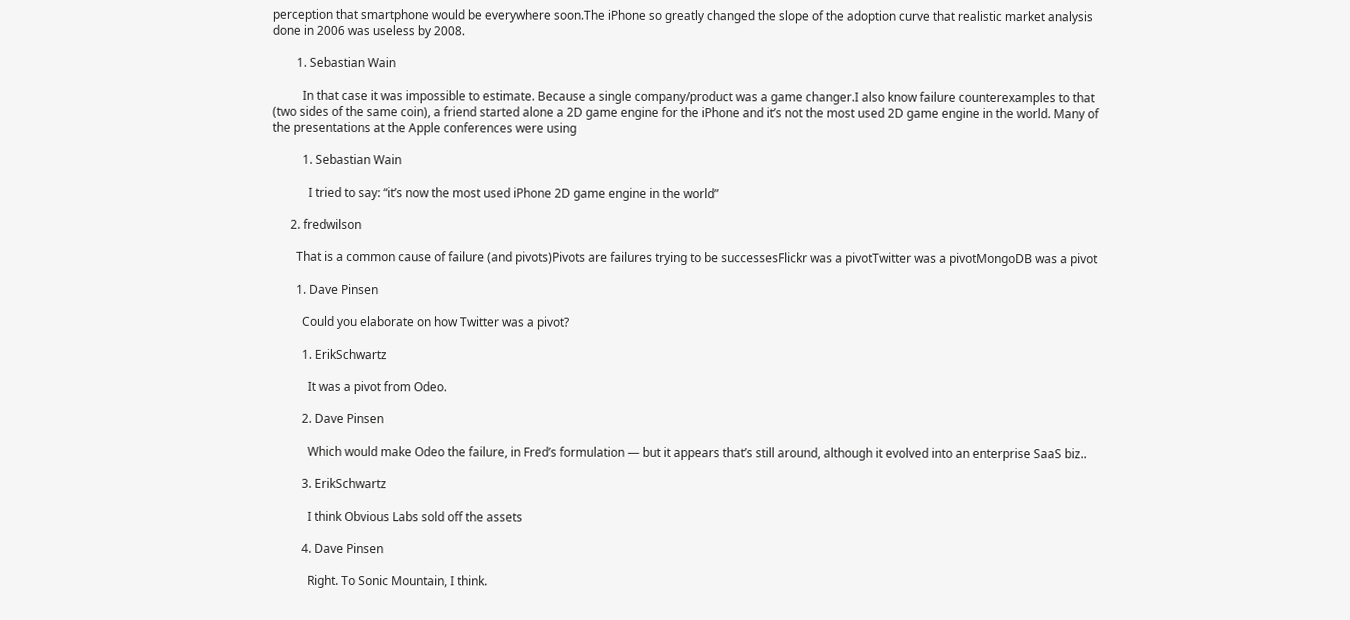perception that smartphone would be everywhere soon.The iPhone so greatly changed the slope of the adoption curve that realistic market analysis done in 2006 was useless by 2008.

        1. Sebastian Wain

          In that case it was impossible to estimate. Because a single company/product was a game changer.I also know failure counterexamples to that (two sides of the same coin), a friend started alone a 2D game engine for the iPhone and it’s not the most used 2D game engine in the world. Many of the presentations at the Apple conferences were using

          1. Sebastian Wain

            I tried to say: “it’s now the most used iPhone 2D game engine in the world”

      2. fredwilson

        That is a common cause of failure (and pivots)Pivots are failures trying to be successesFlickr was a pivotTwitter was a pivotMongoDB was a pivot

        1. Dave Pinsen

          Could you elaborate on how Twitter was a pivot?

          1. ErikSchwartz

            It was a pivot from Odeo.

          2. Dave Pinsen

            Which would make Odeo the failure, in Fred’s formulation — but it appears that’s still around, although it evolved into an enterprise SaaS biz..

          3. ErikSchwartz

            I think Obvious Labs sold off the assets

          4. Dave Pinsen

            Right. To Sonic Mountain, I think.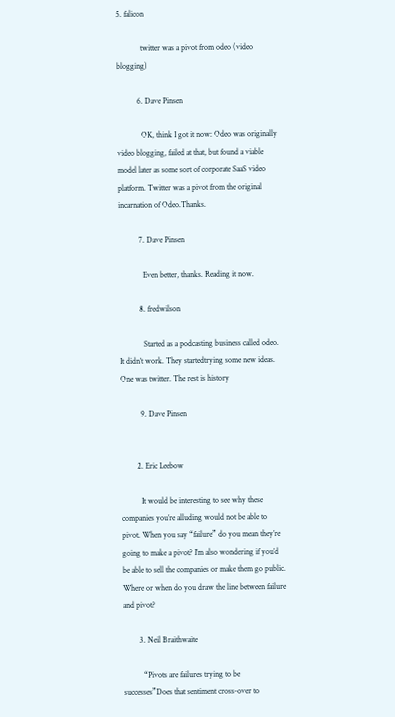5. falicon

            twitter was a pivot from odeo (video blogging)

          6. Dave Pinsen

            OK, think I got it now: Odeo was originally video blogging, failed at that, but found a viable model later as some sort of corporate SaaS video platform. Twitter was a pivot from the original incarnation of Odeo.Thanks.

          7. Dave Pinsen

            Even better, thanks. Reading it now.

          8. fredwilson

            Started as a podcasting business called odeo. It didn’t work. They startedtrying some new ideas. One was twitter. The rest is history

          9. Dave Pinsen


        2. Eric Leebow

          It would be interesting to see why these companies you’re alluding would not be able to pivot. When you say “failure” do you mean they’re going to make a pivot? I’m also wondering if you’d be able to sell the companies or make them go public. Where or when do you draw the line between failure and pivot?

        3. Neil Braithwaite

          “Pivots are failures trying to be successes”Does that sentiment cross-over to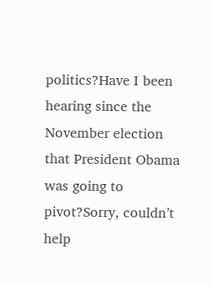politics?Have I been hearing since the November election that President Obama was going to pivot?Sorry, couldn’t help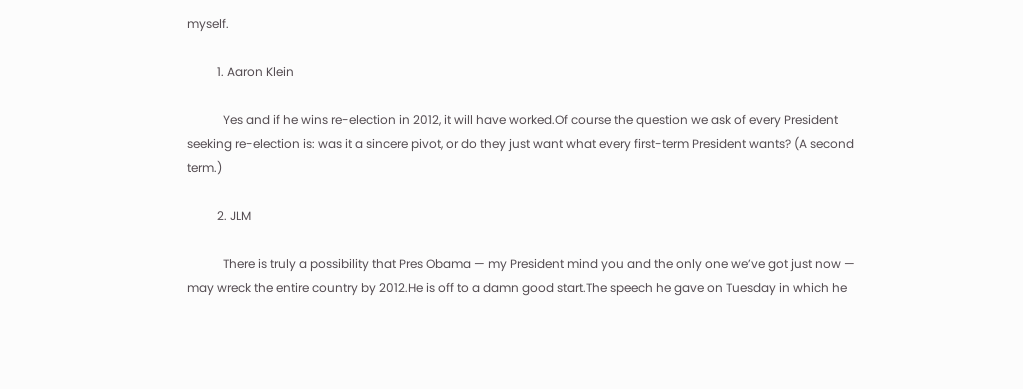myself.

          1. Aaron Klein

            Yes and if he wins re-election in 2012, it will have worked.Of course the question we ask of every President seeking re-election is: was it a sincere pivot, or do they just want what every first-term President wants? (A second term.)

          2. JLM

            There is truly a possibility that Pres Obama — my President mind you and the only one we’ve got just now — may wreck the entire country by 2012.He is off to a damn good start.The speech he gave on Tuesday in which he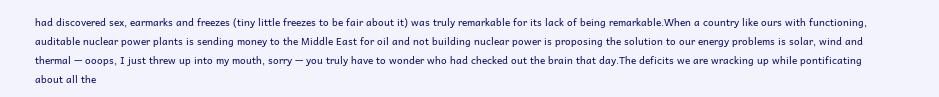had discovered sex, earmarks and freezes (tiny little freezes to be fair about it) was truly remarkable for its lack of being remarkable.When a country like ours with functioning, auditable nuclear power plants is sending money to the Middle East for oil and not building nuclear power is proposing the solution to our energy problems is solar, wind and thermal — ooops, I just threw up into my mouth, sorry — you truly have to wonder who had checked out the brain that day.The deficits we are wracking up while pontificating about all the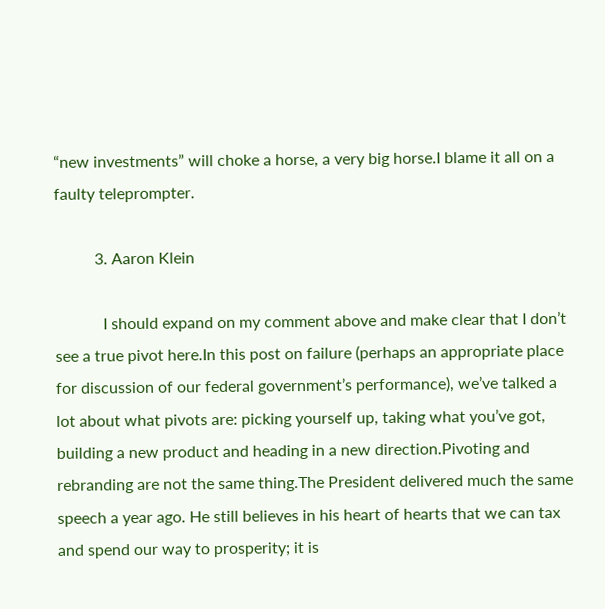“new investments” will choke a horse, a very big horse.I blame it all on a faulty teleprompter.

          3. Aaron Klein

            I should expand on my comment above and make clear that I don’t see a true pivot here.In this post on failure (perhaps an appropriate place for discussion of our federal government’s performance), we’ve talked a lot about what pivots are: picking yourself up, taking what you’ve got, building a new product and heading in a new direction.Pivoting and rebranding are not the same thing.The President delivered much the same speech a year ago. He still believes in his heart of hearts that we can tax and spend our way to prosperity; it is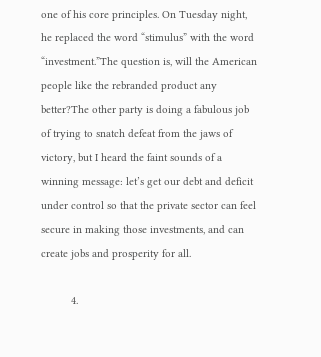one of his core principles. On Tuesday night, he replaced the word “stimulus” with the word “investment.”The question is, will the American people like the rebranded product any better?The other party is doing a fabulous job of trying to snatch defeat from the jaws of victory, but I heard the faint sounds of a winning message: let’s get our debt and deficit under control so that the private sector can feel secure in making those investments, and can create jobs and prosperity for all.

          4.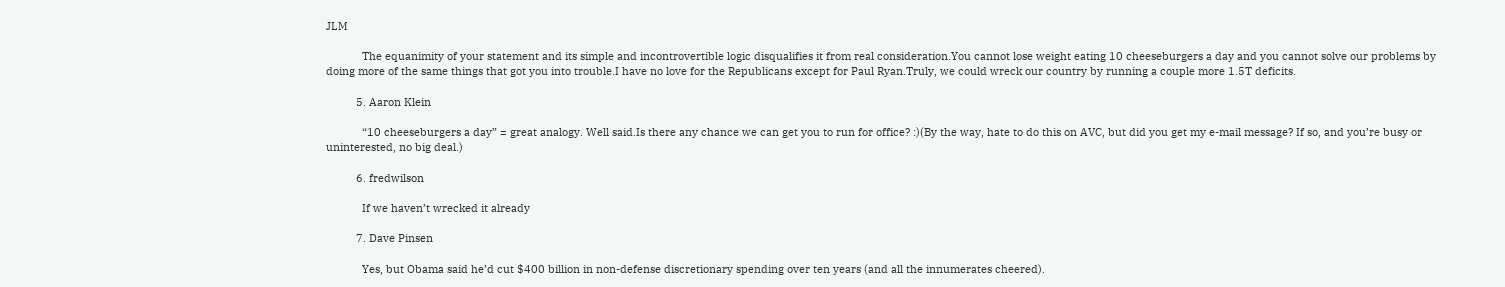JLM

            The equanimity of your statement and its simple and incontrovertible logic disqualifies it from real consideration.You cannot lose weight eating 10 cheeseburgers a day and you cannot solve our problems by doing more of the same things that got you into trouble.I have no love for the Republicans except for Paul Ryan.Truly, we could wreck our country by running a couple more 1.5T deficits.

          5. Aaron Klein

            “10 cheeseburgers a day” = great analogy. Well said.Is there any chance we can get you to run for office? :)(By the way, hate to do this on AVC, but did you get my e-mail message? If so, and you’re busy or uninterested, no big deal.)

          6. fredwilson

            If we haven’t wrecked it already

          7. Dave Pinsen

            Yes, but Obama said he’d cut $400 billion in non-defense discretionary spending over ten years (and all the innumerates cheered).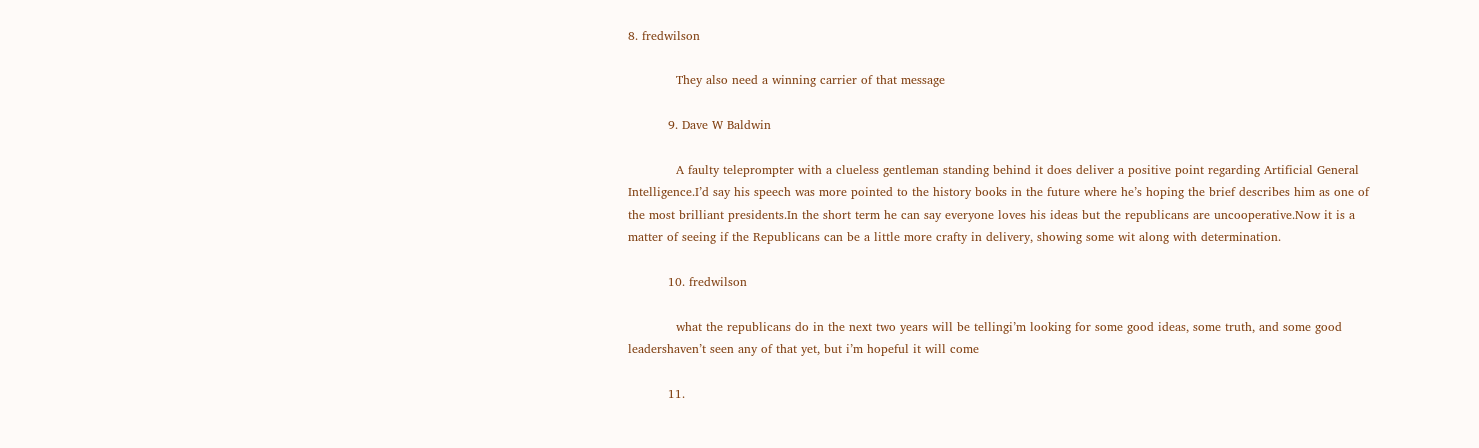8. fredwilson

            They also need a winning carrier of that message

          9. Dave W Baldwin

            A faulty teleprompter with a clueless gentleman standing behind it does deliver a positive point regarding Artificial General Intelligence.I’d say his speech was more pointed to the history books in the future where he’s hoping the brief describes him as one of the most brilliant presidents.In the short term he can say everyone loves his ideas but the republicans are uncooperative.Now it is a matter of seeing if the Republicans can be a little more crafty in delivery, showing some wit along with determination.

          10. fredwilson

            what the republicans do in the next two years will be tellingi’m looking for some good ideas, some truth, and some good leadershaven’t seen any of that yet, but i’m hopeful it will come

          11.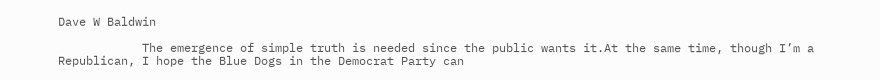Dave W Baldwin

            The emergence of simple truth is needed since the public wants it.At the same time, though I’m a Republican, I hope the Blue Dogs in the Democrat Party can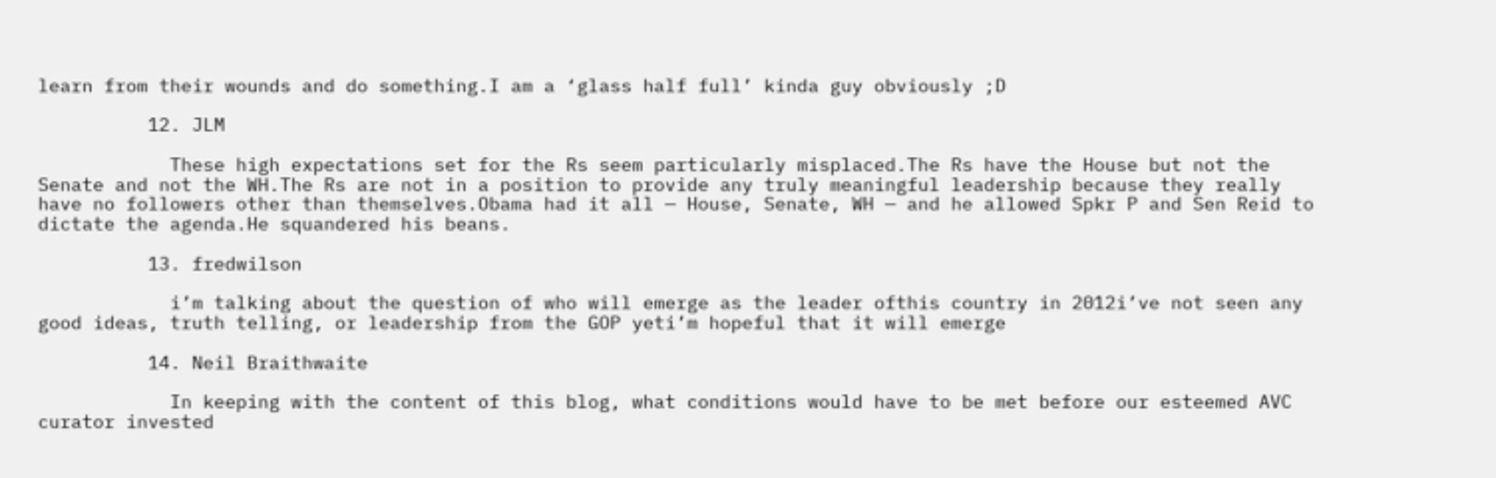learn from their wounds and do something.I am a ‘glass half full’ kinda guy obviously ;D

          12. JLM

            These high expectations set for the Rs seem particularly misplaced.The Rs have the House but not the Senate and not the WH.The Rs are not in a position to provide any truly meaningful leadership because they really have no followers other than themselves.Obama had it all — House, Senate, WH — and he allowed Spkr P and Sen Reid to dictate the agenda.He squandered his beans.

          13. fredwilson

            i’m talking about the question of who will emerge as the leader ofthis country in 2012i’ve not seen any good ideas, truth telling, or leadership from the GOP yeti’m hopeful that it will emerge

          14. Neil Braithwaite

            In keeping with the content of this blog, what conditions would have to be met before our esteemed AVC curator invested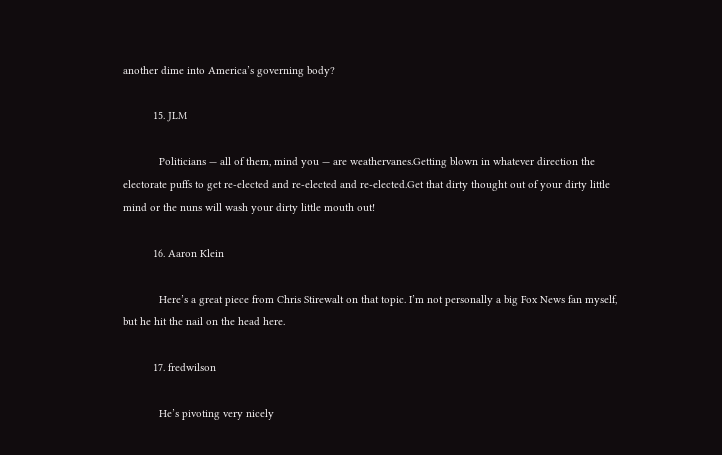another dime into America’s governing body?

          15. JLM

            Politicians — all of them, mind you — are weathervanes.Getting blown in whatever direction the electorate puffs to get re-elected and re-elected and re-elected.Get that dirty thought out of your dirty little mind or the nuns will wash your dirty little mouth out!

          16. Aaron Klein

            Here’s a great piece from Chris Stirewalt on that topic. I’m not personally a big Fox News fan myself, but he hit the nail on the head here.

          17. fredwilson

            He’s pivoting very nicely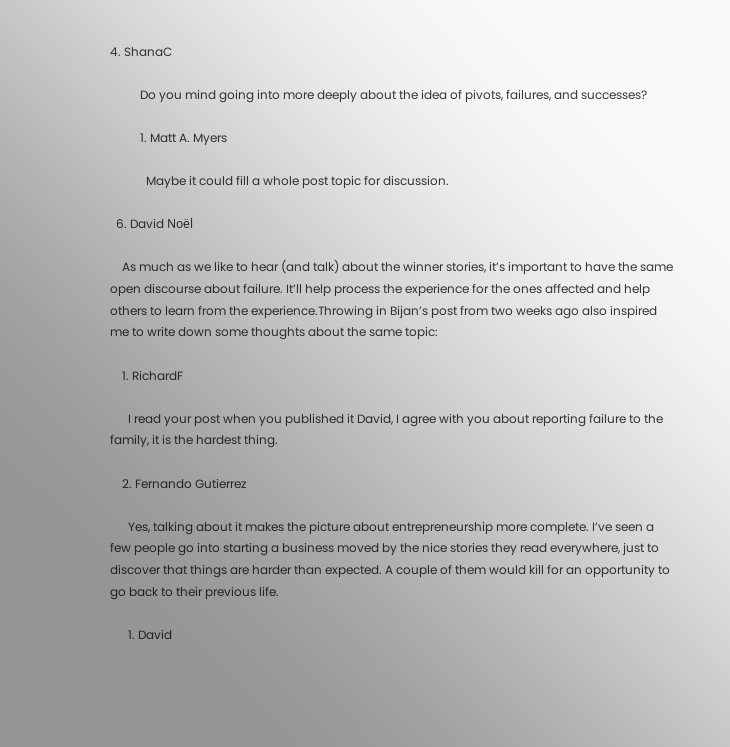4. ShanaC

          Do you mind going into more deeply about the idea of pivots, failures, and successes?

          1. Matt A. Myers

            Maybe it could fill a whole post topic for discussion.

  6. David Noël

    As much as we like to hear (and talk) about the winner stories, it’s important to have the same open discourse about failure. It’ll help process the experience for the ones affected and help others to learn from the experience.Throwing in Bijan’s post from two weeks ago also inspired me to write down some thoughts about the same topic:

    1. RichardF

      I read your post when you published it David, I agree with you about reporting failure to the family, it is the hardest thing.

    2. Fernando Gutierrez

      Yes, talking about it makes the picture about entrepreneurship more complete. I’ve seen a few people go into starting a business moved by the nice stories they read everywhere, just to discover that things are harder than expected. A couple of them would kill for an opportunity to go back to their previous life.

      1. David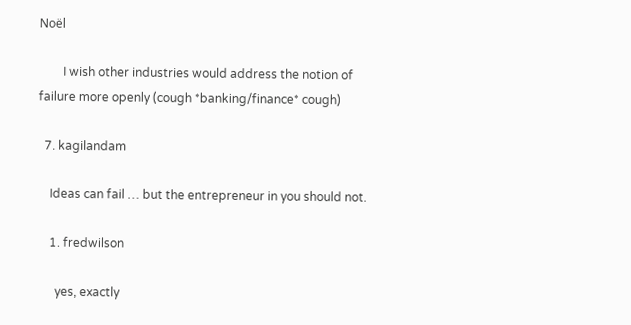Noël

        I wish other industries would address the notion of failure more openly (cough *banking/finance* cough)

  7. kagilandam

    Ideas can fail … but the entrepreneur in you should not.

    1. fredwilson

      yes, exactly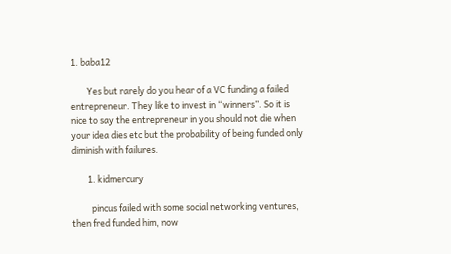1. baba12

        Yes but rarely do you hear of a VC funding a failed entrepreneur. They like to invest in “winners”. So it is nice to say the entrepreneur in you should not die when your idea dies etc but the probability of being funded only diminish with failures.

        1. kidmercury

          pincus failed with some social networking ventures, then fred funded him, now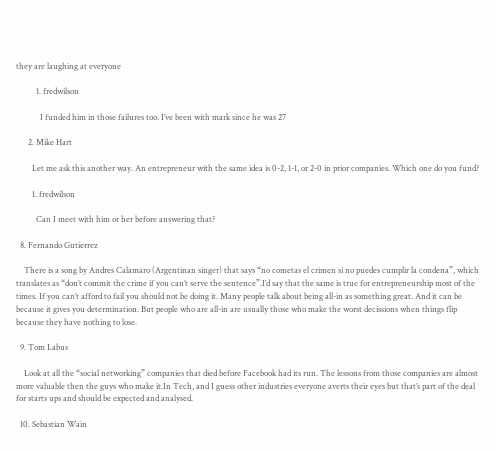they are laughing at everyone

          1. fredwilson

            I funded him in those failures too. I’ve been with mark since he was 27

      2. Mike Hart

        Let me ask this another way. An entrepreneur with the same idea is 0-2, 1-1, or 2-0 in prior companies. Which one do you fund?

        1. fredwilson

          Can I meet with him or her before answering that?

  8. Fernando Gutierrez

    There is a song by Andres Calamaro (Argentinan singer) that says “no cometas el crimen si no puedes cumplir la condena”, which translates as “don’t commit the crime if you can’t serve the sentence”.I’d say that the same is true for entrepreneurship most of the times. If you can’t afford to fail you should not be doing it. Many people talk about being all-in as something great. And it can be because it gives you determination. But people who are all-in are usually those who make the worst decissions when things flip because they have nothing to lose.

  9. Tom Labus

    Look at all the “social networking” companies that died before Facebook had its run. The lessons from those companies are almost more valuable then the guys who make it.In Tech, and I guess other industries everyone averts their eyes but that’s part of the deal for starts ups and should be expected and analysed.

  10. Sebastian Wain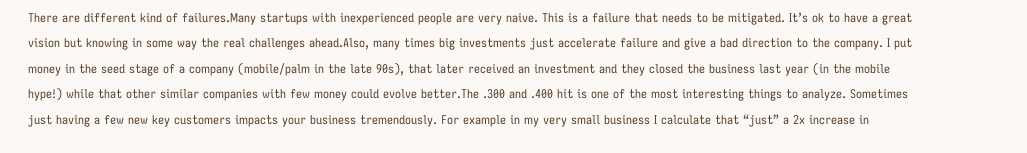There are different kind of failures.Many startups with inexperienced people are very naive. This is a failure that needs to be mitigated. It’s ok to have a great vision but knowing in some way the real challenges ahead.Also, many times big investments just accelerate failure and give a bad direction to the company. I put money in the seed stage of a company (mobile/palm in the late 90s), that later received an investment and they closed the business last year (in the mobile hype!) while that other similar companies with few money could evolve better.The .300 and .400 hit is one of the most interesting things to analyze. Sometimes just having a few new key customers impacts your business tremendously. For example in my very small business I calculate that “just” a 2x increase in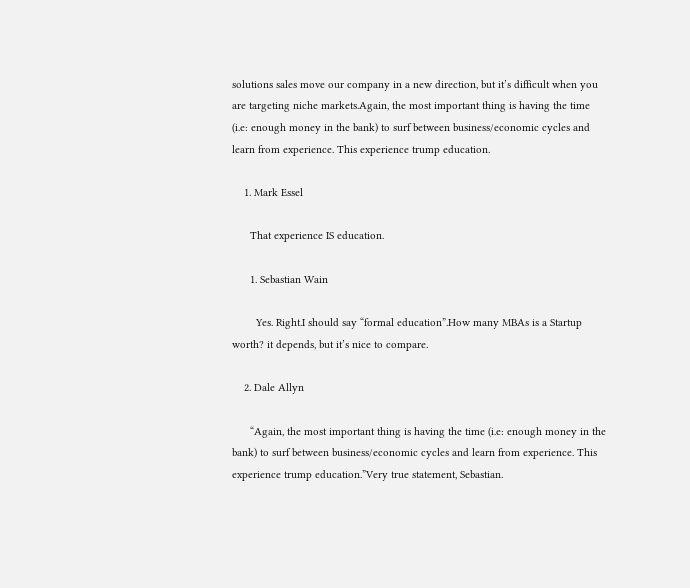solutions sales move our company in a new direction, but it’s difficult when you are targeting niche markets.Again, the most important thing is having the time (i.e: enough money in the bank) to surf between business/economic cycles and learn from experience. This experience trump education.

    1. Mark Essel

      That experience IS education.

      1. Sebastian Wain

        Yes. Right.I should say “formal education”.How many MBAs is a Startup worth? it depends, but it’s nice to compare.

    2. Dale Allyn

      “Again, the most important thing is having the time (i.e: enough money in the bank) to surf between business/economic cycles and learn from experience. This experience trump education.”Very true statement, Sebastian.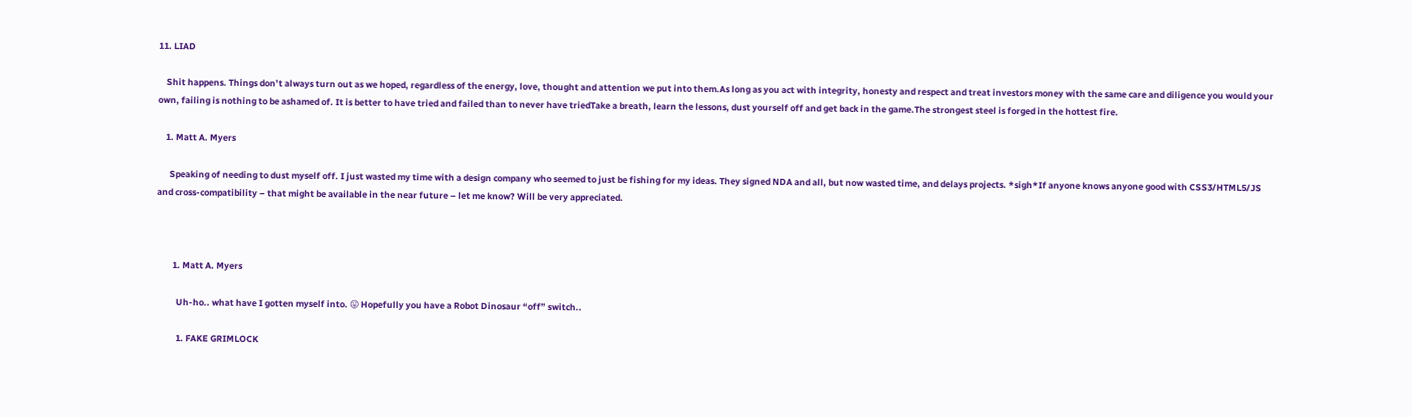11. LIAD

    Shit happens. Things don’t always turn out as we hoped, regardless of the energy, love, thought and attention we put into them.As long as you act with integrity, honesty and respect and treat investors money with the same care and diligence you would your own, failing is nothing to be ashamed of. It is better to have tried and failed than to never have triedTake a breath, learn the lessons, dust yourself off and get back in the game.The strongest steel is forged in the hottest fire.

    1. Matt A. Myers

      Speaking of needing to dust myself off. I just wasted my time with a design company who seemed to just be fishing for my ideas. They signed NDA and all, but now wasted time, and delays projects. *sigh*If anyone knows anyone good with CSS3/HTML5/JS and cross-compatibility – that might be available in the near future – let me know? Will be very appreciated.



        1. Matt A. Myers

          Uh-ho.. what have I gotten myself into. 😛 Hopefully you have a Robot Dinosaur “off” switch..

          1. FAKE GRIMLOCK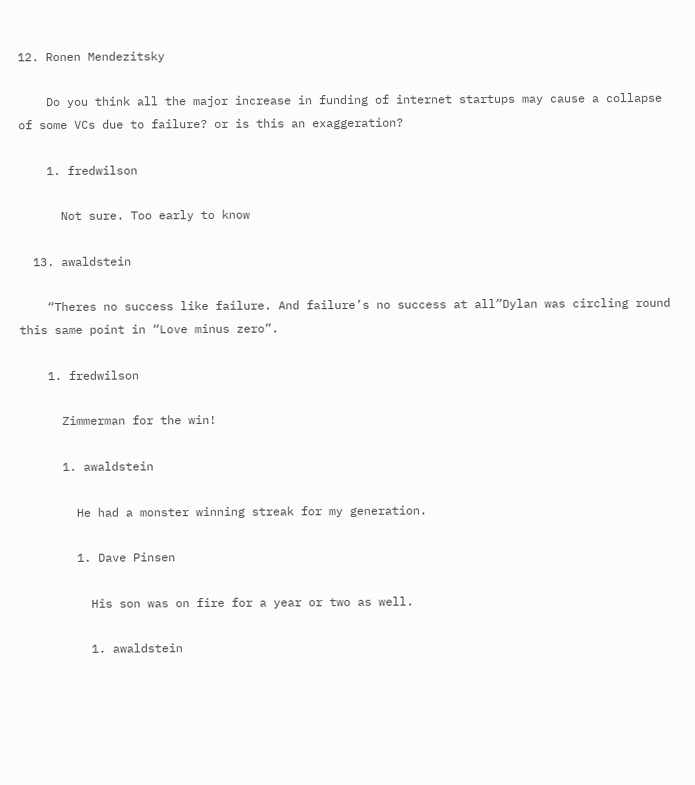12. Ronen Mendezitsky

    Do you think all the major increase in funding of internet startups may cause a collapse of some VCs due to failure? or is this an exaggeration?

    1. fredwilson

      Not sure. Too early to know

  13. awaldstein

    “Theres no success like failure. And failure’s no success at all”Dylan was circling round this same point in “Love minus zero”.

    1. fredwilson

      Zimmerman for the win!

      1. awaldstein

        He had a monster winning streak for my generation.

        1. Dave Pinsen

          His son was on fire for a year or two as well.

          1. awaldstein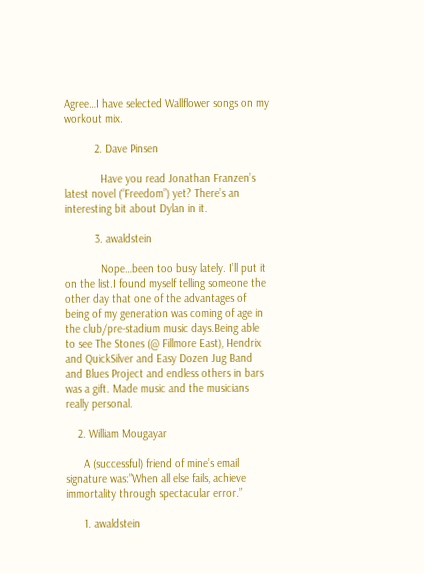Agree…I have selected Wallflower songs on my workout mix.

          2. Dave Pinsen

            Have you read Jonathan Franzen’s latest novel (“Freedom”) yet? There’s an interesting bit about Dylan in it.

          3. awaldstein

            Nope…been too busy lately. I’ll put it on the list.I found myself telling someone the other day that one of the advantages of being of my generation was coming of age in the club/pre-stadium music days.Being able to see The Stones (@ Fillmore East), Hendrix and QuickSilver and Easy Dozen Jug Band and Blues Project and endless others in bars was a gift. Made music and the musicians really personal.

    2. William Mougayar

      A (successful) friend of mine’s email signature was:”When all else fails, achieve immortality through spectacular error.”

      1. awaldstein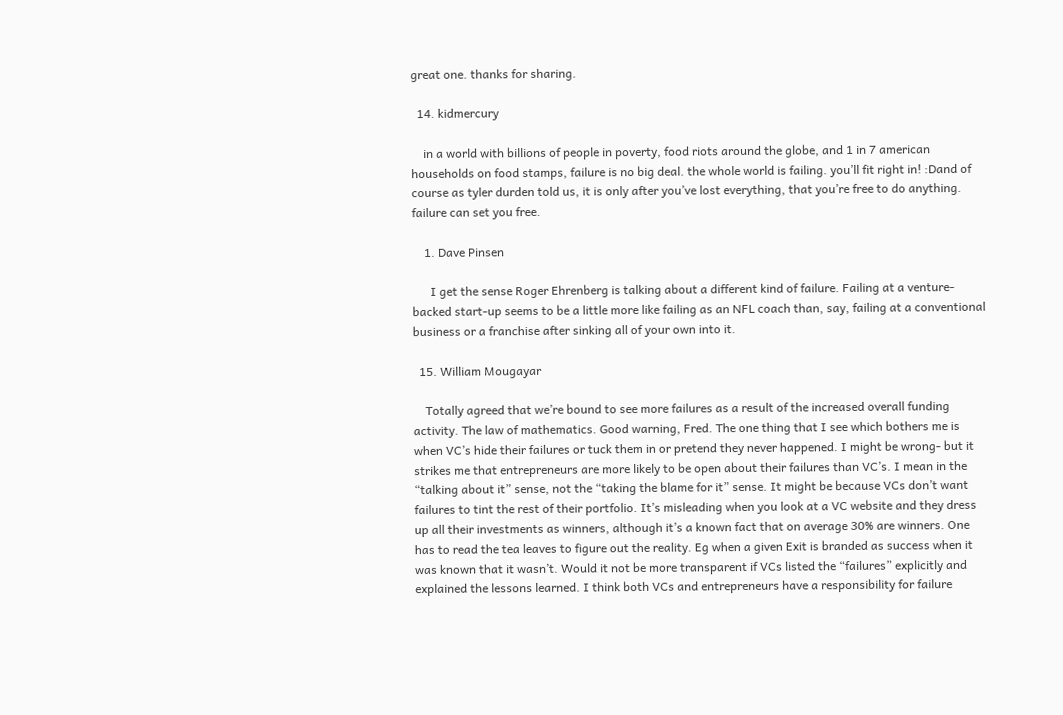great one. thanks for sharing.

  14. kidmercury

    in a world with billions of people in poverty, food riots around the globe, and 1 in 7 american households on food stamps, failure is no big deal. the whole world is failing. you’ll fit right in! :Dand of course as tyler durden told us, it is only after you’ve lost everything, that you’re free to do anything. failure can set you free.

    1. Dave Pinsen

      I get the sense Roger Ehrenberg is talking about a different kind of failure. Failing at a venture-backed start-up seems to be a little more like failing as an NFL coach than, say, failing at a conventional business or a franchise after sinking all of your own into it.

  15. William Mougayar

    Totally agreed that we’re bound to see more failures as a result of the increased overall funding activity. The law of mathematics. Good warning, Fred. The one thing that I see which bothers me is when VC’s hide their failures or tuck them in or pretend they never happened. I might be wrong- but it strikes me that entrepreneurs are more likely to be open about their failures than VC’s. I mean in the “talking about it” sense, not the “taking the blame for it” sense. It might be because VCs don’t want failures to tint the rest of their portfolio. It’s misleading when you look at a VC website and they dress up all their investments as winners, although it’s a known fact that on average 30% are winners. One has to read the tea leaves to figure out the reality. Eg when a given Exit is branded as success when it was known that it wasn’t. Would it not be more transparent if VCs listed the “failures” explicitly and explained the lessons learned. I think both VCs and entrepreneurs have a responsibility for failure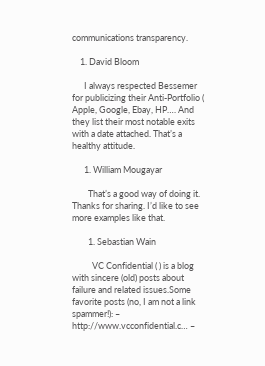communications transparency.

    1. David Bloom

      I always respected Bessemer for publicizing their Anti-Portfolio ( Apple, Google, Ebay, HP…. And they list their most notable exits with a date attached. That’s a healthy attitude.

      1. William Mougayar

        That’s a good way of doing it. Thanks for sharing. I’d like to see more examples like that.

        1. Sebastian Wain

          VC Confidential ( ) is a blog with sincere (old) posts about failure and related issues.Some favorite posts (no, I am not a link spammer!): – http://www.vcconfidential.c… –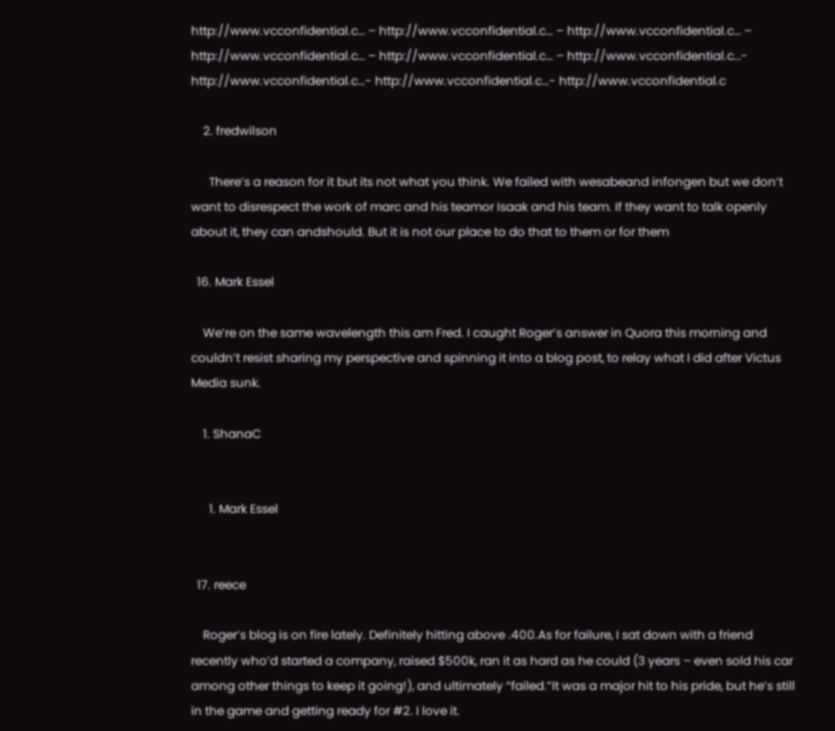http://www.vcconfidential.c… – http://www.vcconfidential.c… – http://www.vcconfidential.c… – http://www.vcconfidential.c… – http://www.vcconfidential.c… – http://www.vcconfidential.c…- http://www.vcconfidential.c…- http://www.vcconfidential.c…- http://www.vcconfidential.c

    2. fredwilson

      There’s a reason for it but its not what you think. We failed with wesabeand infongen but we don’t want to disrespect the work of marc and his teamor Isaak and his team. If they want to talk openly about it, they can andshould. But it is not our place to do that to them or for them

  16. Mark Essel

    We’re on the same wavelength this am Fred. I caught Roger’s answer in Quora this morning and couldn’t resist sharing my perspective and spinning it into a blog post, to relay what I did after Victus Media sunk.

    1. ShanaC


      1. Mark Essel


  17. reece

    Roger’s blog is on fire lately. Definitely hitting above .400.As for failure, I sat down with a friend recently who’d started a company, raised $500k, ran it as hard as he could (3 years – even sold his car among other things to keep it going!), and ultimately “failed.”It was a major hit to his pride, but he’s still in the game and getting ready for #2. I love it.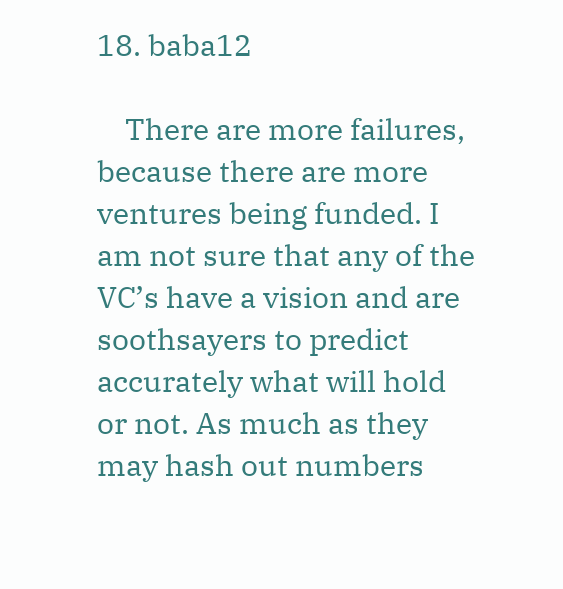18. baba12

    There are more failures, because there are more ventures being funded. I am not sure that any of the VC’s have a vision and are soothsayers to predict accurately what will hold or not. As much as they may hash out numbers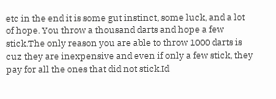etc in the end it is some gut instinct, some luck, and a lot of hope. You throw a thousand darts and hope a few stick.The only reason you are able to throw 1000 darts is cuz they are inexpensive and even if only a few stick, they pay for all the ones that did not stick.Id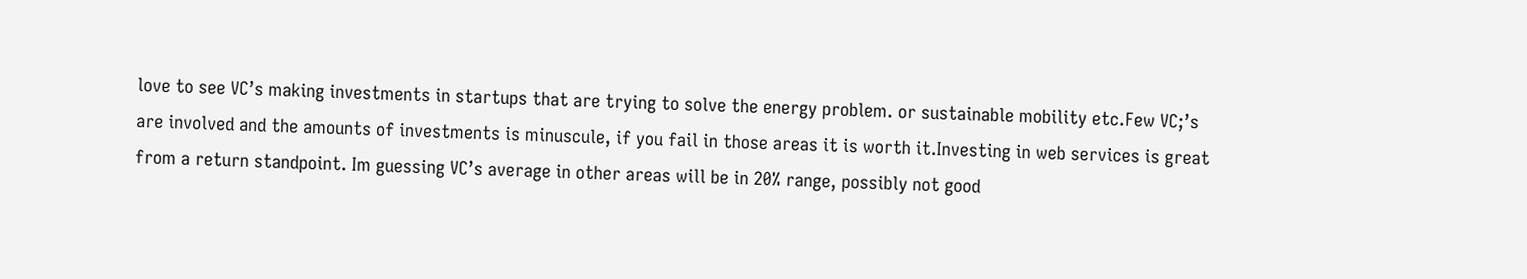love to see VC’s making investments in startups that are trying to solve the energy problem. or sustainable mobility etc.Few VC;’s are involved and the amounts of investments is minuscule, if you fail in those areas it is worth it.Investing in web services is great from a return standpoint. Im guessing VC’s average in other areas will be in 20% range, possibly not good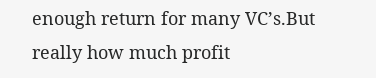enough return for many VC’s.But really how much profit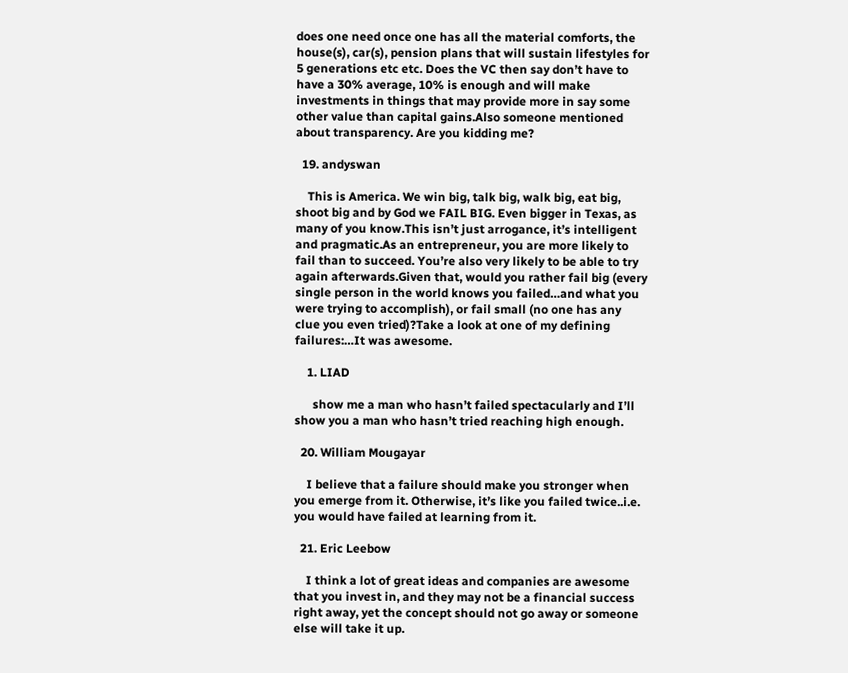does one need once one has all the material comforts, the house(s), car(s), pension plans that will sustain lifestyles for 5 generations etc etc. Does the VC then say don’t have to have a 30% average, 10% is enough and will make investments in things that may provide more in say some other value than capital gains.Also someone mentioned about transparency. Are you kidding me?

  19. andyswan

    This is America. We win big, talk big, walk big, eat big, shoot big and by God we FAIL BIG. Even bigger in Texas, as many of you know.This isn’t just arrogance, it’s intelligent and pragmatic.As an entrepreneur, you are more likely to fail than to succeed. You’re also very likely to be able to try again afterwards.Given that, would you rather fail big (every single person in the world knows you failed…and what you were trying to accomplish), or fail small (no one has any clue you even tried)?Take a look at one of my defining failures:…It was awesome.

    1. LIAD

      show me a man who hasn’t failed spectacularly and I’ll show you a man who hasn’t tried reaching high enough.

  20. William Mougayar

    I believe that a failure should make you stronger when you emerge from it. Otherwise, it’s like you failed twice..i.e. you would have failed at learning from it.

  21. Eric Leebow

    I think a lot of great ideas and companies are awesome that you invest in, and they may not be a financial success right away, yet the concept should not go away or someone else will take it up.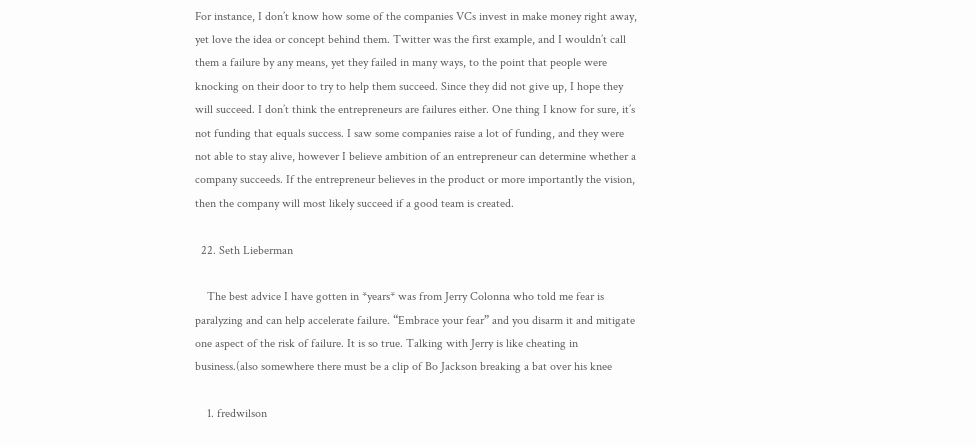For instance, I don’t know how some of the companies VCs invest in make money right away, yet love the idea or concept behind them. Twitter was the first example, and I wouldn’t call them a failure by any means, yet they failed in many ways, to the point that people were knocking on their door to try to help them succeed. Since they did not give up, I hope they will succeed. I don’t think the entrepreneurs are failures either. One thing I know for sure, it’s not funding that equals success. I saw some companies raise a lot of funding, and they were not able to stay alive, however I believe ambition of an entrepreneur can determine whether a company succeeds. If the entrepreneur believes in the product or more importantly the vision, then the company will most likely succeed if a good team is created.

  22. Seth Lieberman

    The best advice I have gotten in *years* was from Jerry Colonna who told me fear is paralyzing and can help accelerate failure. “Embrace your fear” and you disarm it and mitigate one aspect of the risk of failure. It is so true. Talking with Jerry is like cheating in business.(also somewhere there must be a clip of Bo Jackson breaking a bat over his knee

    1. fredwilson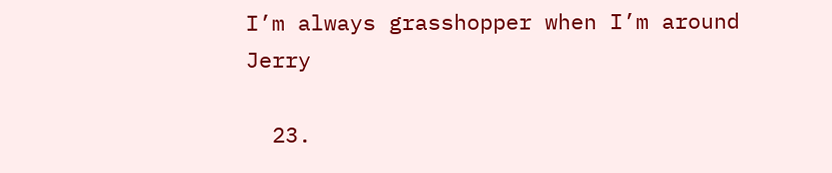I’m always grasshopper when I’m around Jerry

  23.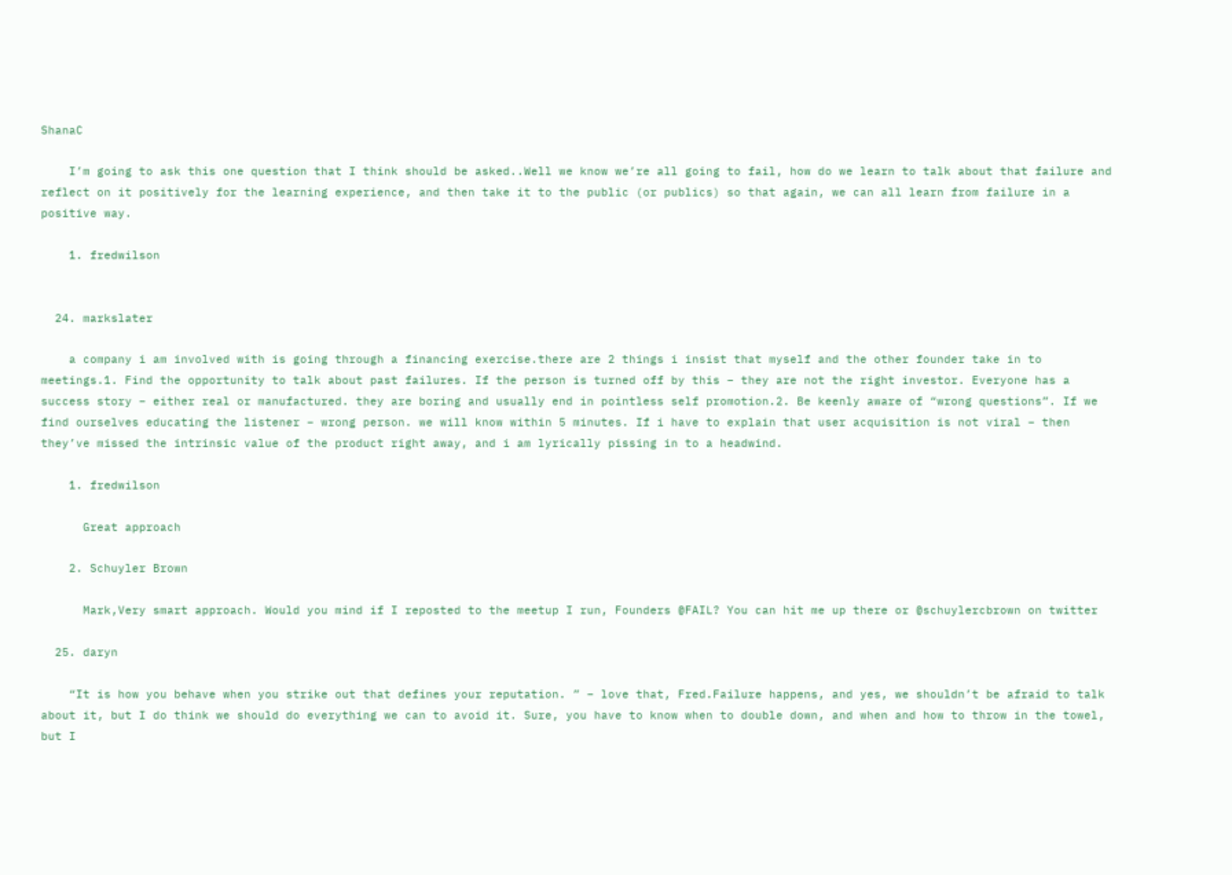ShanaC

    I’m going to ask this one question that I think should be asked..Well we know we’re all going to fail, how do we learn to talk about that failure and reflect on it positively for the learning experience, and then take it to the public (or publics) so that again, we can all learn from failure in a positive way.

    1. fredwilson


  24. markslater

    a company i am involved with is going through a financing exercise.there are 2 things i insist that myself and the other founder take in to meetings.1. Find the opportunity to talk about past failures. If the person is turned off by this – they are not the right investor. Everyone has a success story – either real or manufactured. they are boring and usually end in pointless self promotion.2. Be keenly aware of “wrong questions”. If we find ourselves educating the listener – wrong person. we will know within 5 minutes. If i have to explain that user acquisition is not viral – then they’ve missed the intrinsic value of the product right away, and i am lyrically pissing in to a headwind.

    1. fredwilson

      Great approach

    2. Schuyler Brown

      Mark,Very smart approach. Would you mind if I reposted to the meetup I run, Founders @FAIL? You can hit me up there or @schuylercbrown on twitter

  25. daryn

    “It is how you behave when you strike out that defines your reputation. ” – love that, Fred.Failure happens, and yes, we shouldn’t be afraid to talk about it, but I do think we should do everything we can to avoid it. Sure, you have to know when to double down, and when and how to throw in the towel, but I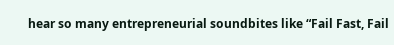hear so many entrepreneurial soundbites like “Fail Fast, Fail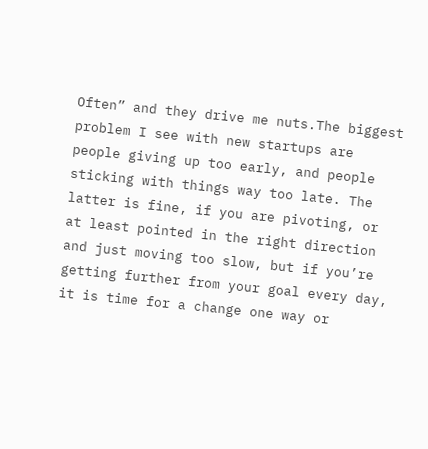Often” and they drive me nuts.The biggest problem I see with new startups are people giving up too early, and people sticking with things way too late. The latter is fine, if you are pivoting, or at least pointed in the right direction and just moving too slow, but if you’re getting further from your goal every day, it is time for a change one way or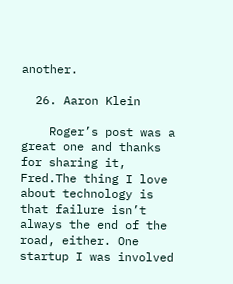another.

  26. Aaron Klein

    Roger’s post was a great one and thanks for sharing it, Fred.The thing I love about technology is that failure isn’t always the end of the road, either. One startup I was involved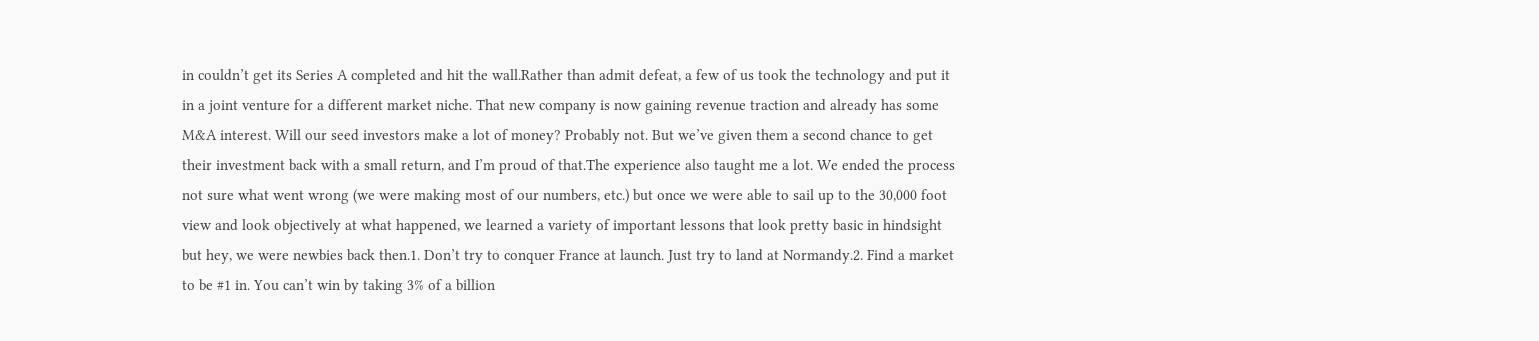in couldn’t get its Series A completed and hit the wall.Rather than admit defeat, a few of us took the technology and put it in a joint venture for a different market niche. That new company is now gaining revenue traction and already has some M&A interest. Will our seed investors make a lot of money? Probably not. But we’ve given them a second chance to get their investment back with a small return, and I’m proud of that.The experience also taught me a lot. We ended the process not sure what went wrong (we were making most of our numbers, etc.) but once we were able to sail up to the 30,000 foot view and look objectively at what happened, we learned a variety of important lessons that look pretty basic in hindsight but hey, we were newbies back then.1. Don’t try to conquer France at launch. Just try to land at Normandy.2. Find a market to be #1 in. You can’t win by taking 3% of a billion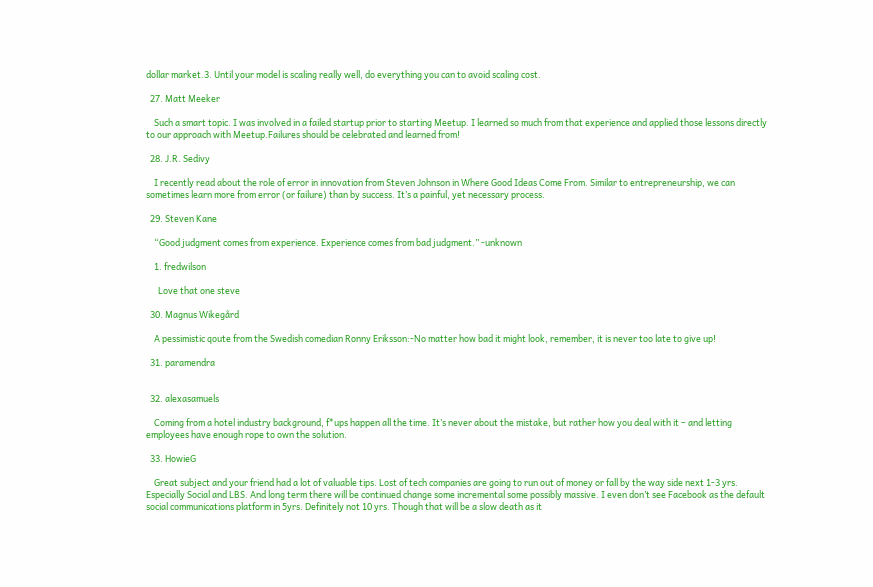dollar market.3. Until your model is scaling really well, do everything you can to avoid scaling cost.

  27. Matt Meeker

    Such a smart topic. I was involved in a failed startup prior to starting Meetup. I learned so much from that experience and applied those lessons directly to our approach with Meetup.Failures should be celebrated and learned from!

  28. J.R. Sedivy

    I recently read about the role of error in innovation from Steven Johnson in Where Good Ideas Come From. Similar to entrepreneurship, we can sometimes learn more from error (or failure) than by success. It’s a painful, yet necessary process.

  29. Steven Kane

    “Good judgment comes from experience. Experience comes from bad judgment.” -unknown

    1. fredwilson

      Love that one steve

  30. Magnus Wikegård

    A pessimistic qoute from the Swedish comedian Ronny Eriksson:-No matter how bad it might look, remember, it is never too late to give up!

  31. paramendra


  32. alexasamuels

    Coming from a hotel industry background, f*ups happen all the time. It’s never about the mistake, but rather how you deal with it – and letting employees have enough rope to own the solution.

  33. HowieG

    Great subject and your friend had a lot of valuable tips. Lost of tech companies are going to run out of money or fall by the way side next 1-3 yrs. Especially Social and LBS. And long term there will be continued change some incremental some possibly massive. I even don’t see Facebook as the default social communications platform in 5yrs. Definitely not 10 yrs. Though that will be a slow death as it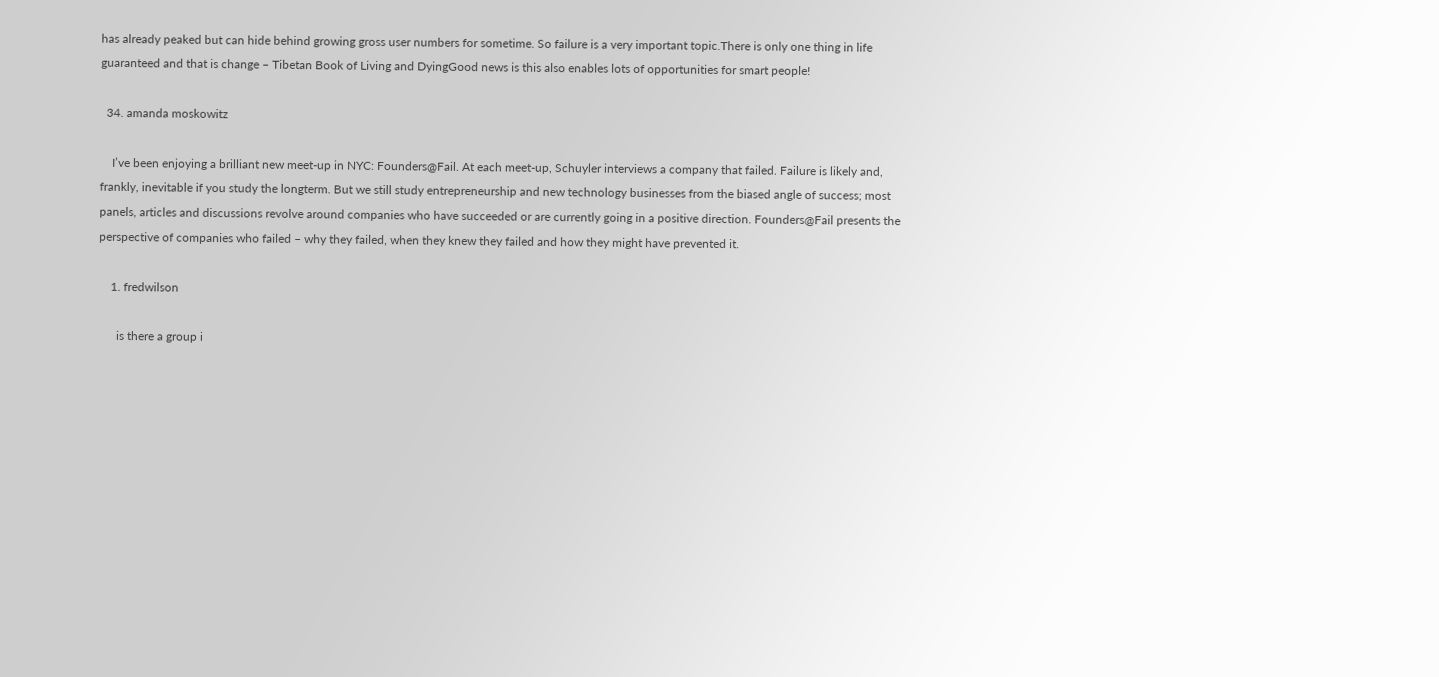has already peaked but can hide behind growing gross user numbers for sometime. So failure is a very important topic.There is only one thing in life guaranteed and that is change – Tibetan Book of Living and DyingGood news is this also enables lots of opportunities for smart people!

  34. amanda moskowitz

    I’ve been enjoying a brilliant new meet-up in NYC: Founders@Fail. At each meet-up, Schuyler interviews a company that failed. Failure is likely and, frankly, inevitable if you study the longterm. But we still study entrepreneurship and new technology businesses from the biased angle of success; most panels, articles and discussions revolve around companies who have succeeded or are currently going in a positive direction. Founders@Fail presents the perspective of companies who failed – why they failed, when they knew they failed and how they might have prevented it.

    1. fredwilson

      is there a group i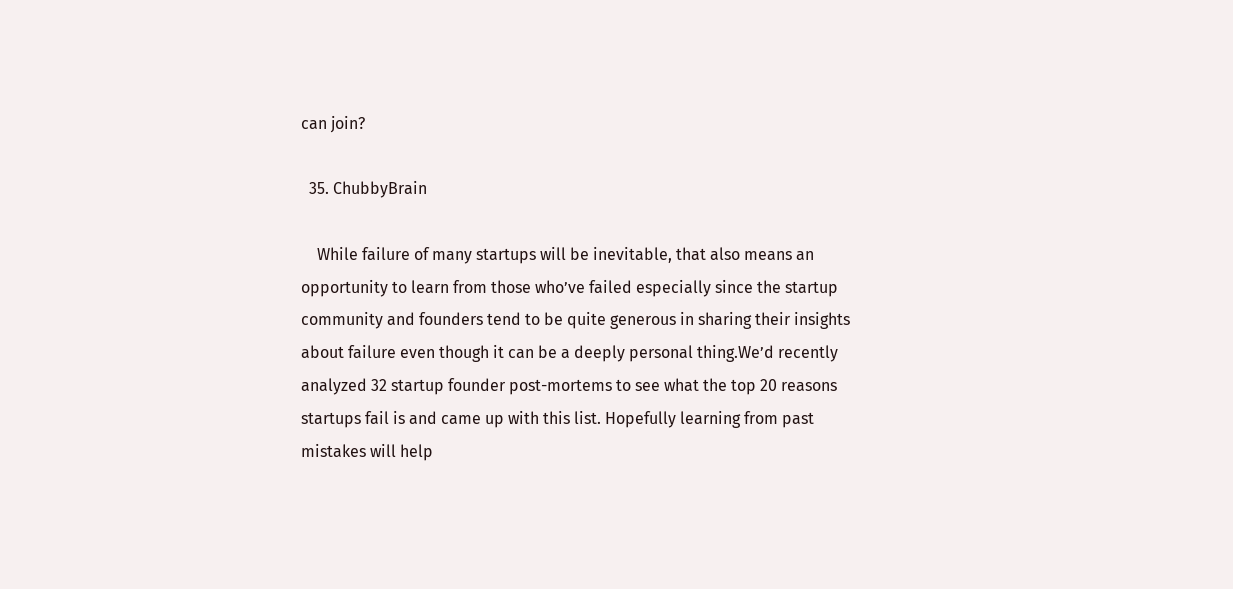can join?

  35. ChubbyBrain

    While failure of many startups will be inevitable, that also means an opportunity to learn from those who’ve failed especially since the startup community and founders tend to be quite generous in sharing their insights about failure even though it can be a deeply personal thing.We’d recently analyzed 32 startup founder post-mortems to see what the top 20 reasons startups fail is and came up with this list. Hopefully learning from past mistakes will help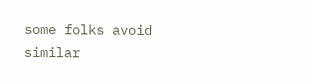some folks avoid similar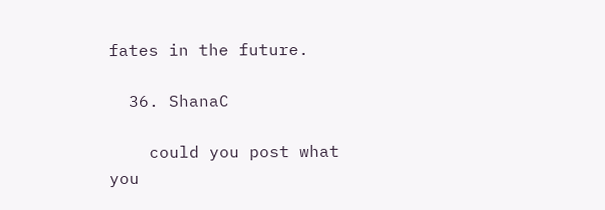fates in the future.

  36. ShanaC

    could you post what you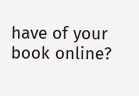have of your book online?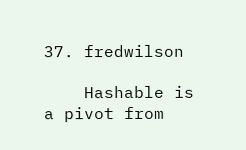37. fredwilson

    Hashable is a pivot from